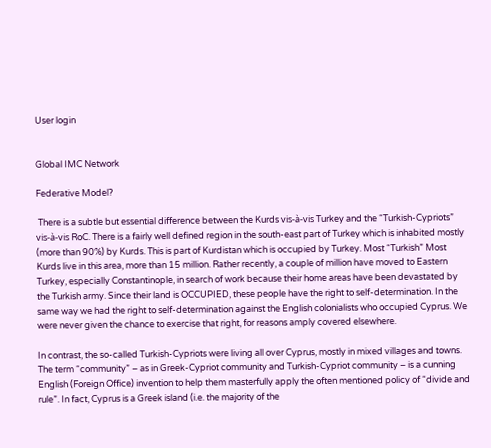User login


Global IMC Network

Federative Model?

 There is a subtle but essential difference between the Kurds vis-à-vis Turkey and the “Turkish-Cypriots” vis-à-vis RoC. There is a fairly well defined region in the south-east part of Turkey which is inhabited mostly (more than 90%) by Kurds. This is part of Kurdistan which is occupied by Turkey. Most “Turkish” Most Kurds live in this area, more than 15 million. Rather recently, a couple of million have moved to Eastern Turkey, especially Constantinople, in search of work because their home areas have been devastated by the Turkish army. Since their land is OCCUPIED, these people have the right to self-determination. In the same way we had the right to self-determination against the English colonialists who occupied Cyprus. We were never given the chance to exercise that right, for reasons amply covered elsewhere.

In contrast, the so-called Turkish-Cypriots were living all over Cyprus, mostly in mixed villages and towns. The term “community” – as in Greek-Cypriot community and Turkish-Cypriot community – is a cunning English (Foreign Office) invention to help them masterfully apply the often mentioned policy of “divide and rule”. In fact, Cyprus is a Greek island (i.e. the majority of the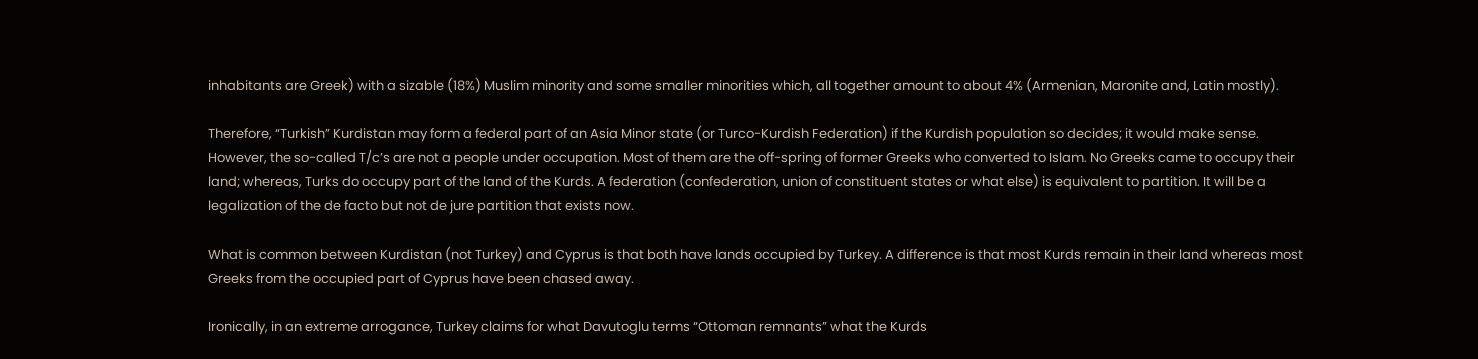inhabitants are Greek) with a sizable (18%) Muslim minority and some smaller minorities which, all together amount to about 4% (Armenian, Maronite and, Latin mostly).

Therefore, “Turkish” Kurdistan may form a federal part of an Asia Minor state (or Turco-Kurdish Federation) if the Kurdish population so decides; it would make sense. However, the so-called T/c’s are not a people under occupation. Most of them are the off-spring of former Greeks who converted to Islam. No Greeks came to occupy their land; whereas, Turks do occupy part of the land of the Kurds. A federation (confederation, union of constituent states or what else) is equivalent to partition. It will be a legalization of the de facto but not de jure partition that exists now.

What is common between Kurdistan (not Turkey) and Cyprus is that both have lands occupied by Turkey. A difference is that most Kurds remain in their land whereas most Greeks from the occupied part of Cyprus have been chased away.

Ironically, in an extreme arrogance, Turkey claims for what Davutoglu terms “Ottoman remnants” what the Kurds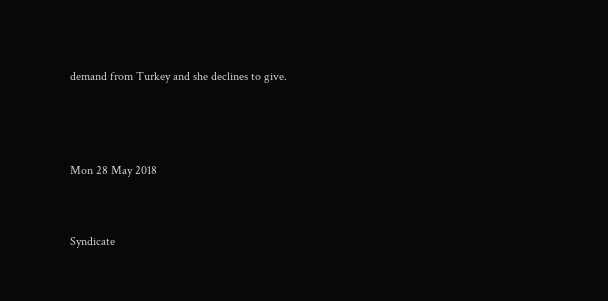demand from Turkey and she declines to give.



Mon 28 May 2018


Syndicate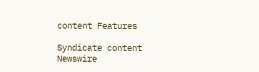content Features

Syndicate content Newswire